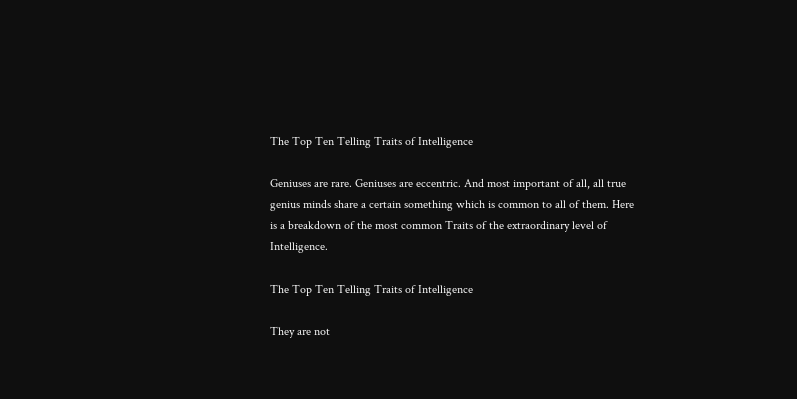The Top Ten Telling Traits of Intelligence

Geniuses are rare. Geniuses are eccentric. And most important of all, all true genius minds share a certain something which is common to all of them. Here is a breakdown of the most common Traits of the extraordinary level of Intelligence.

The Top Ten Telling Traits of Intelligence

They are not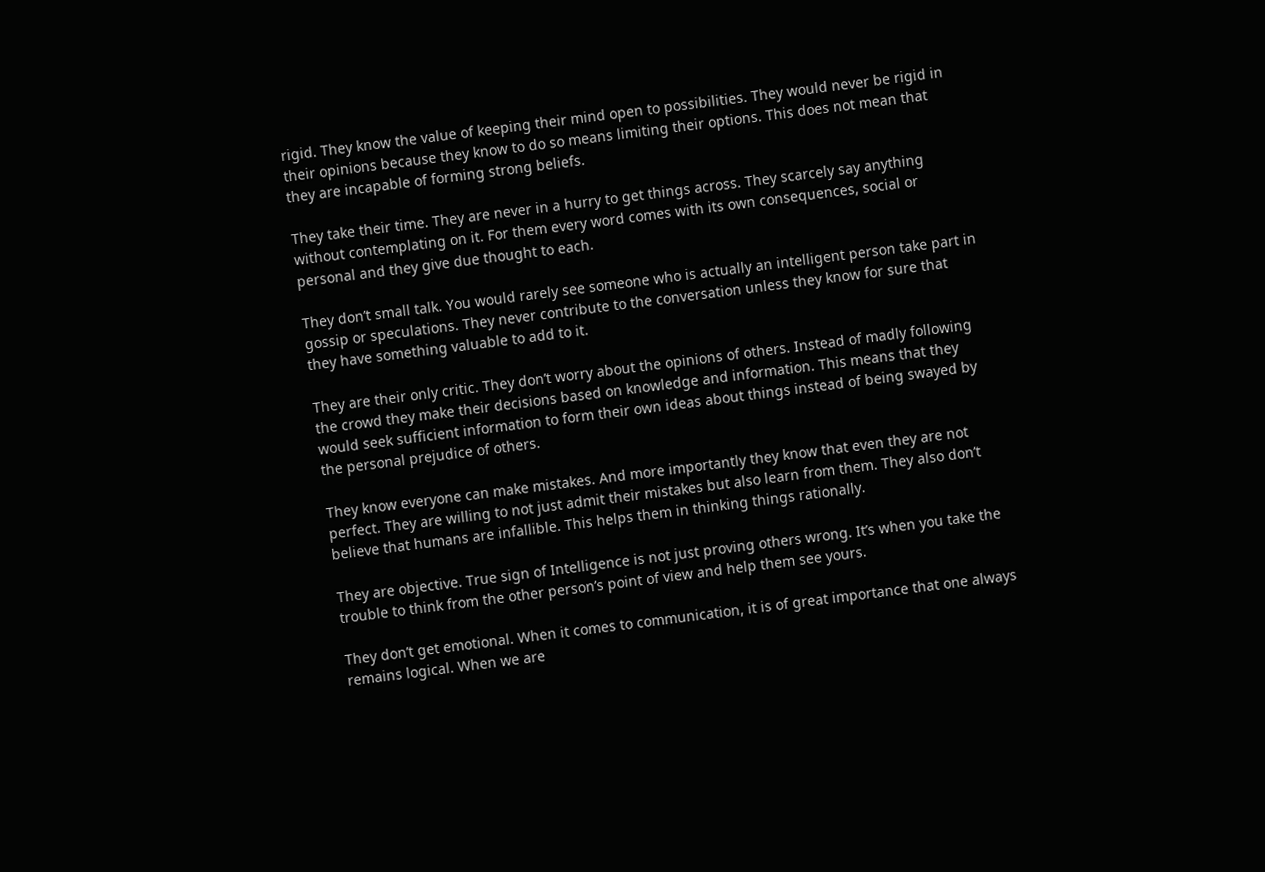rigid. They know the value of keeping their mind open to possibilities. They would never be rigid in their opinions because they know to do so means limiting their options. This does not mean that they are incapable of forming strong beliefs.

They take their time. They are never in a hurry to get things across. They scarcely say anything without contemplating on it. For them every word comes with its own consequences, social or personal and they give due thought to each.

They don’t small talk. You would rarely see someone who is actually an intelligent person take part in gossip or speculations. They never contribute to the conversation unless they know for sure that they have something valuable to add to it.

They are their only critic. They don’t worry about the opinions of others. Instead of madly following the crowd they make their decisions based on knowledge and information. This means that they would seek sufficient information to form their own ideas about things instead of being swayed by the personal prejudice of others.

They know everyone can make mistakes. And more importantly they know that even they are not perfect. They are willing to not just admit their mistakes but also learn from them. They also don’t believe that humans are infallible. This helps them in thinking things rationally.

They are objective. True sign of Intelligence is not just proving others wrong. It’s when you take the trouble to think from the other person’s point of view and help them see yours.

They don’t get emotional. When it comes to communication, it is of great importance that one always remains logical. When we are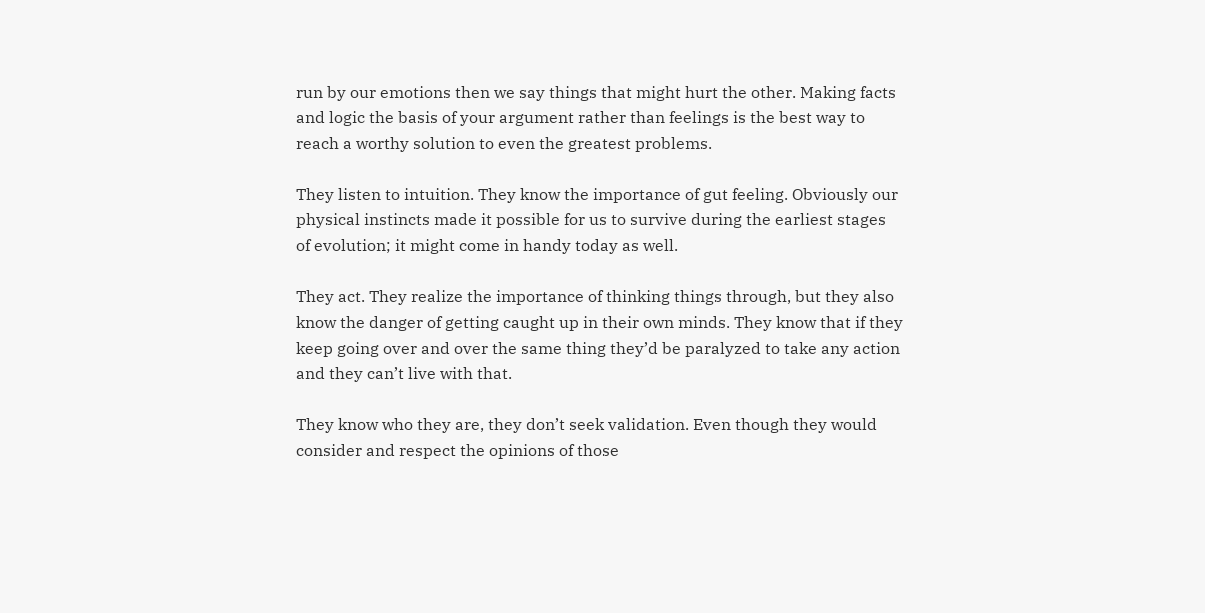run by our emotions then we say things that might hurt the other. Making facts and logic the basis of your argument rather than feelings is the best way to reach a worthy solution to even the greatest problems.

They listen to intuition. They know the importance of gut feeling. Obviously our physical instincts made it possible for us to survive during the earliest stages of evolution; it might come in handy today as well.

They act. They realize the importance of thinking things through, but they also know the danger of getting caught up in their own minds. They know that if they keep going over and over the same thing they’d be paralyzed to take any action and they can’t live with that.

They know who they are, they don’t seek validation. Even though they would consider and respect the opinions of those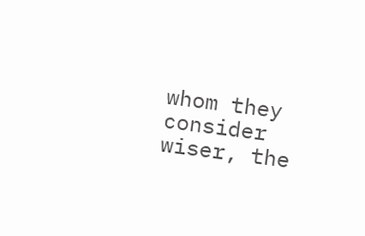whom they consider wiser, the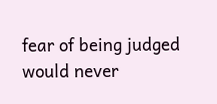fear of being judged would never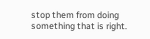stop them from doing something that is right.